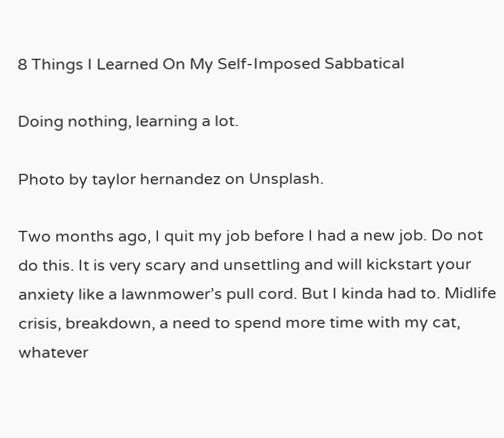8 Things I Learned On My Self-Imposed Sabbatical

Doing nothing, learning a lot.

Photo by taylor hernandez on Unsplash.

Two months ago, I quit my job before I had a new job. Do not do this. It is very scary and unsettling and will kickstart your anxiety like a lawnmower’s pull cord. But I kinda had to. Midlife crisis, breakdown, a need to spend more time with my cat, whatever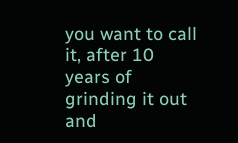you want to call it, after 10 years of grinding it out and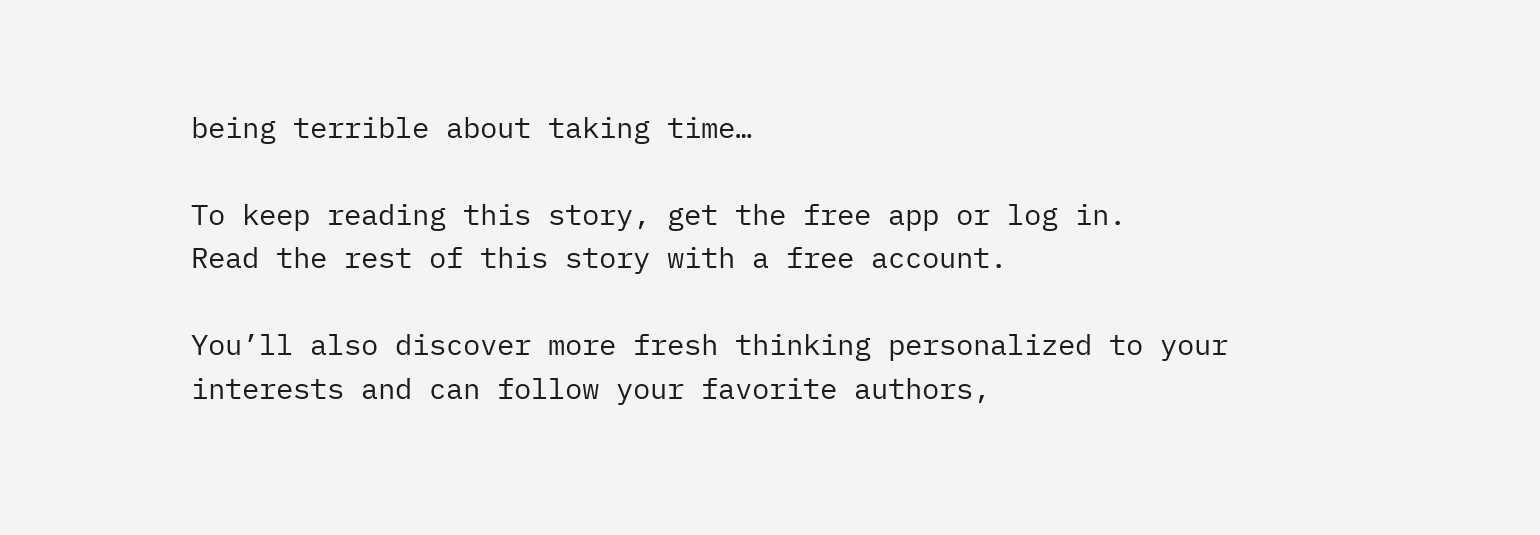being terrible about taking time…

To keep reading this story, get the free app or log in.
Read the rest of this story with a free account.

You’ll also discover more fresh thinking personalized to your interests and can follow your favorite authors,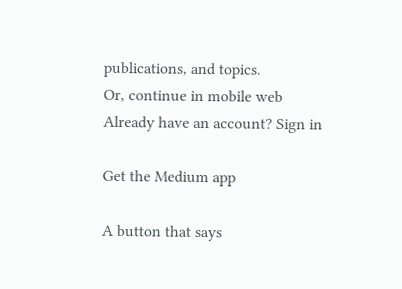publications, and topics.
Or, continue in mobile web
Already have an account? Sign in

Get the Medium app

A button that says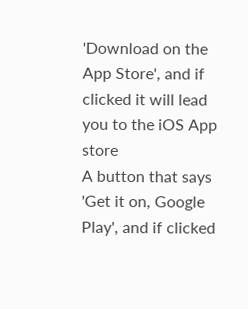'Download on the App Store', and if clicked it will lead you to the iOS App store
A button that says 'Get it on, Google Play', and if clicked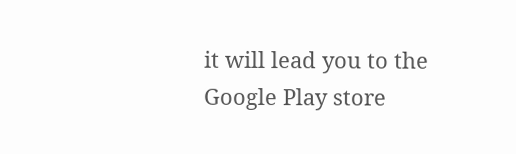it will lead you to the Google Play store